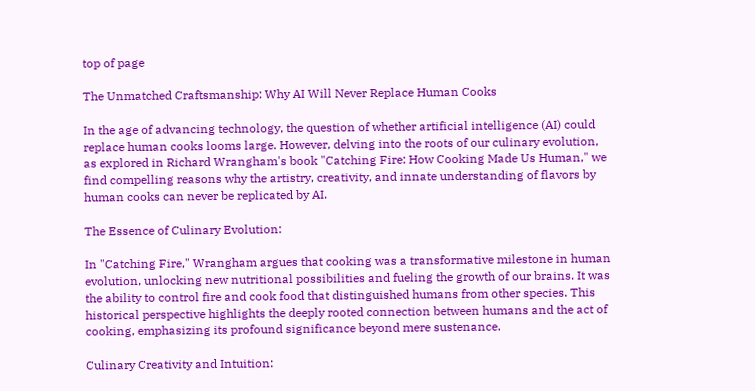top of page

The Unmatched Craftsmanship: Why AI Will Never Replace Human Cooks

In the age of advancing technology, the question of whether artificial intelligence (AI) could replace human cooks looms large. However, delving into the roots of our culinary evolution, as explored in Richard Wrangham's book "Catching Fire: How Cooking Made Us Human," we find compelling reasons why the artistry, creativity, and innate understanding of flavors by human cooks can never be replicated by AI.

The Essence of Culinary Evolution:

In "Catching Fire," Wrangham argues that cooking was a transformative milestone in human evolution, unlocking new nutritional possibilities and fueling the growth of our brains. It was the ability to control fire and cook food that distinguished humans from other species. This historical perspective highlights the deeply rooted connection between humans and the act of cooking, emphasizing its profound significance beyond mere sustenance.

Culinary Creativity and Intuition: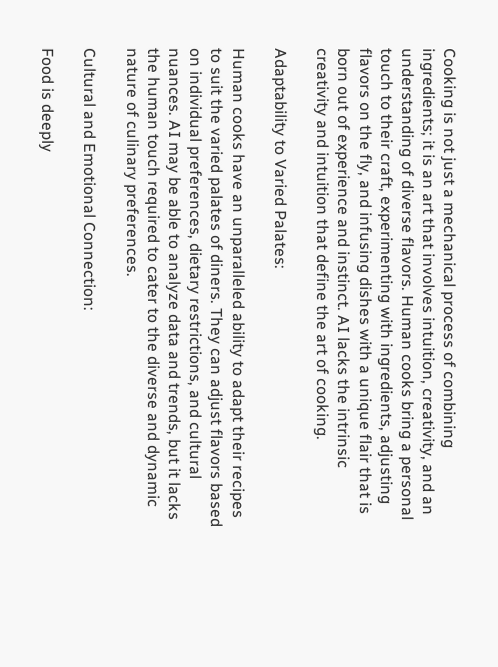Cooking is not just a mechanical process of combining ingredients; it is an art that involves intuition, creativity, and an understanding of diverse flavors. Human cooks bring a personal touch to their craft, experimenting with ingredients, adjusting flavors on the fly, and infusing dishes with a unique flair that is born out of experience and instinct. AI lacks the intrinsic creativity and intuition that define the art of cooking.

Adaptability to Varied Palates:

Human cooks have an unparalleled ability to adapt their recipes to suit the varied palates of diners. They can adjust flavors based on individual preferences, dietary restrictions, and cultural nuances. AI may be able to analyze data and trends, but it lacks the human touch required to cater to the diverse and dynamic nature of culinary preferences.

Cultural and Emotional Connection:

Food is deeply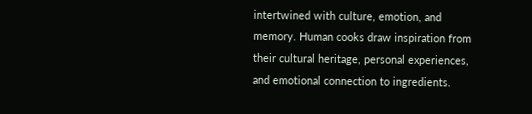intertwined with culture, emotion, and memory. Human cooks draw inspiration from their cultural heritage, personal experiences, and emotional connection to ingredients.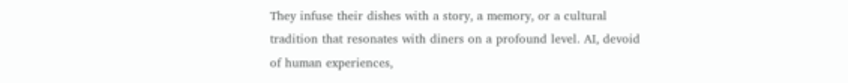They infuse their dishes with a story, a memory, or a cultural tradition that resonates with diners on a profound level. AI, devoid of human experiences,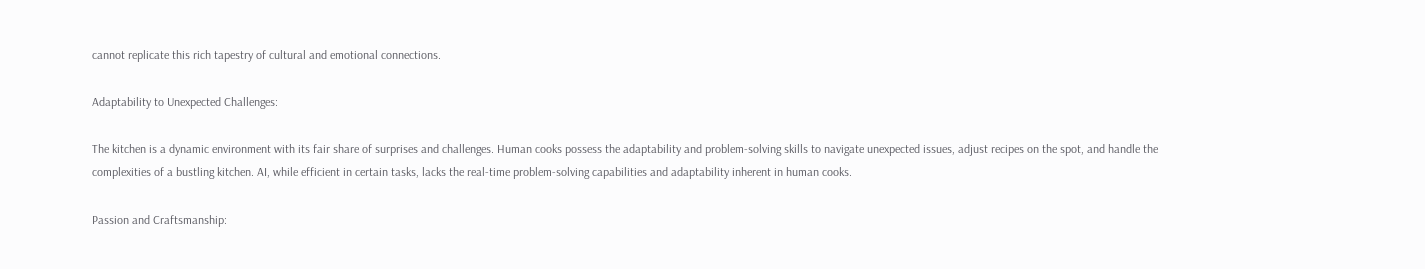cannot replicate this rich tapestry of cultural and emotional connections.

Adaptability to Unexpected Challenges:

The kitchen is a dynamic environment with its fair share of surprises and challenges. Human cooks possess the adaptability and problem-solving skills to navigate unexpected issues, adjust recipes on the spot, and handle the complexities of a bustling kitchen. AI, while efficient in certain tasks, lacks the real-time problem-solving capabilities and adaptability inherent in human cooks.

Passion and Craftsmanship: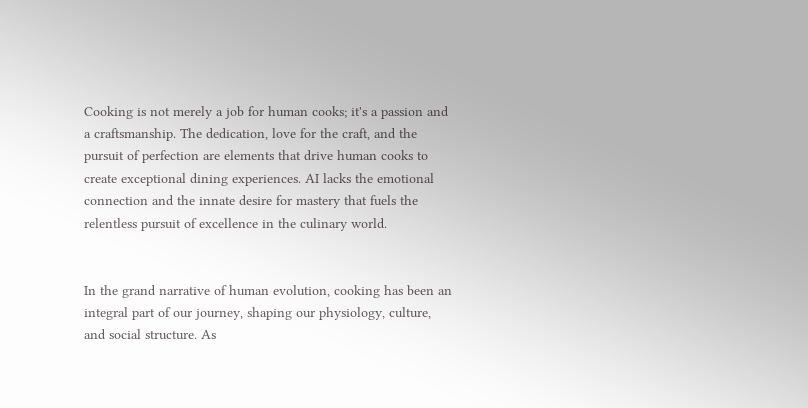Cooking is not merely a job for human cooks; it's a passion and a craftsmanship. The dedication, love for the craft, and the pursuit of perfection are elements that drive human cooks to create exceptional dining experiences. AI lacks the emotional connection and the innate desire for mastery that fuels the relentless pursuit of excellence in the culinary world.


In the grand narrative of human evolution, cooking has been an integral part of our journey, shaping our physiology, culture, and social structure. As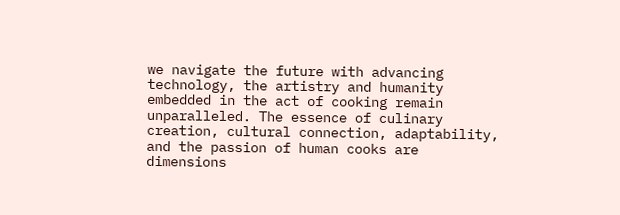we navigate the future with advancing technology, the artistry and humanity embedded in the act of cooking remain unparalleled. The essence of culinary creation, cultural connection, adaptability, and the passion of human cooks are dimensions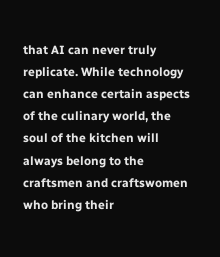that AI can never truly replicate. While technology can enhance certain aspects of the culinary world, the soul of the kitchen will always belong to the craftsmen and craftswomen who bring their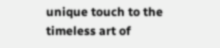unique touch to the timeless art of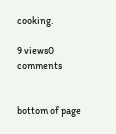cooking.

9 views0 comments


bottom of page